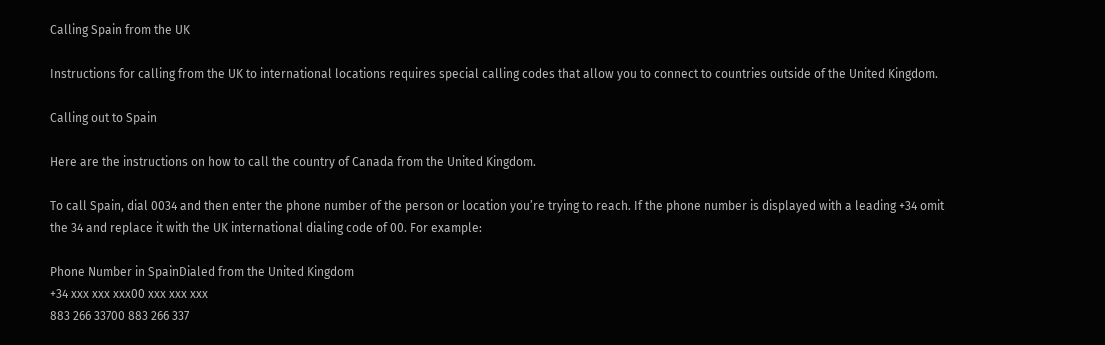Calling Spain from the UK

Instructions for calling from the UK to international locations requires special calling codes that allow you to connect to countries outside of the United Kingdom.

Calling out to Spain

Here are the instructions on how to call the country of Canada from the United Kingdom.

To call Spain, dial 0034 and then enter the phone number of the person or location you’re trying to reach. If the phone number is displayed with a leading +34 omit the 34 and replace it with the UK international dialing code of 00. For example:

Phone Number in SpainDialed from the United Kingdom
+34 xxx xxx xxx00 xxx xxx xxx
883 266 33700 883 266 337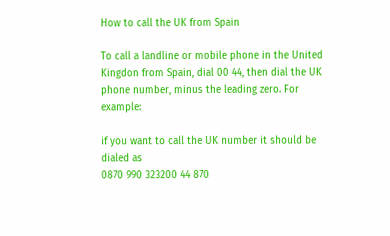How to call the UK from Spain

To call a landline or mobile phone in the United Kingdon from Spain, dial 00 44, then dial the UK phone number, minus the leading zero. For example:

if you want to call the UK number it should be dialed as
0870 990 323200 44 870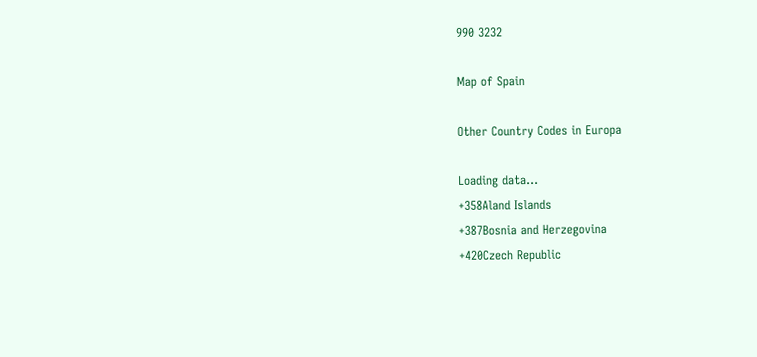990 3232

Map of Spain

Other Country Codes in Europa

Loading data…
+358Aland Islands
+387Bosnia and Herzegovina
+420Czech Republic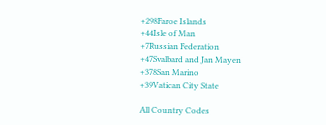+298Faroe Islands
+44Isle of Man
+7Russian Federation
+47Svalbard and Jan Mayen
+378San Marino
+39Vatican City State

All Country Codes